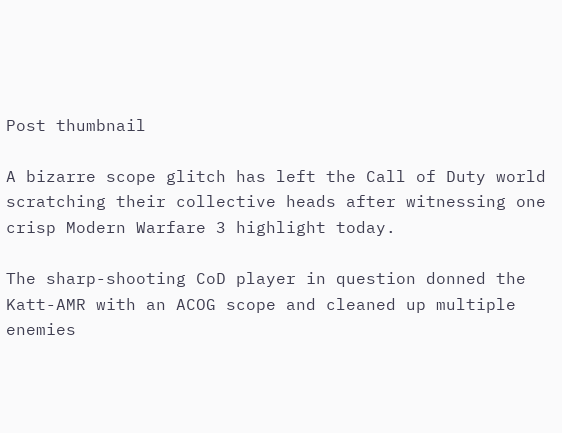Post thumbnail

A bizarre scope glitch has left the Call of Duty world scratching their collective heads after witnessing one crisp Modern Warfare 3 highlight today.

The sharp-shooting CoD player in question donned the Katt-AMR with an ACOG scope and cleaned up multiple enemies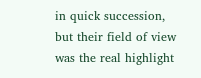in quick succession, but their field of view was the real highlight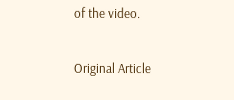of the video.

Original Article